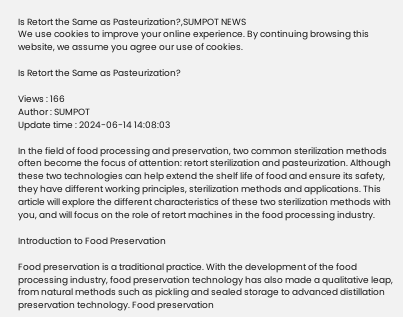Is Retort the Same as Pasteurization?,SUMPOT NEWS
We use cookies to improve your online experience. By continuing browsing this website, we assume you agree our use of cookies.

Is Retort the Same as Pasteurization?

Views : 166
Author : SUMPOT
Update time : 2024-06-14 14:08:03

In the field of food processing and preservation, two common sterilization methods often become the focus of attention: retort sterilization and pasteurization. Although these two technologies can help extend the shelf life of food and ensure its safety, they have different working principles, sterilization methods and applications. This article will explore the different characteristics of these two sterilization methods with you, and will focus on the role of retort machines in the food processing industry.

Introduction to Food Preservation

Food preservation is a traditional practice. With the development of the food processing industry, food preservation technology has also made a qualitative leap, from natural methods such as pickling and sealed storage to advanced distillation preservation technology. Food preservation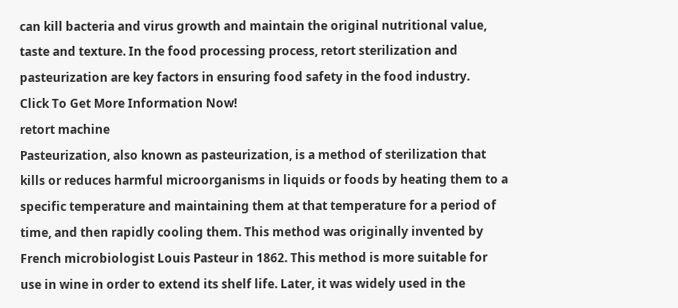can kill bacteria and virus growth and maintain the original nutritional value, taste and texture. In the food processing process, retort sterilization and pasteurization are key factors in ensuring food safety in the food industry.
Click To Get More Information Now!
retort machine
Pasteurization, also known as pasteurization, is a method of sterilization that kills or reduces harmful microorganisms in liquids or foods by heating them to a specific temperature and maintaining them at that temperature for a period of time, and then rapidly cooling them. This method was originally invented by French microbiologist Louis Pasteur in 1862. This method is more suitable for use in wine in order to extend its shelf life. Later, it was widely used in the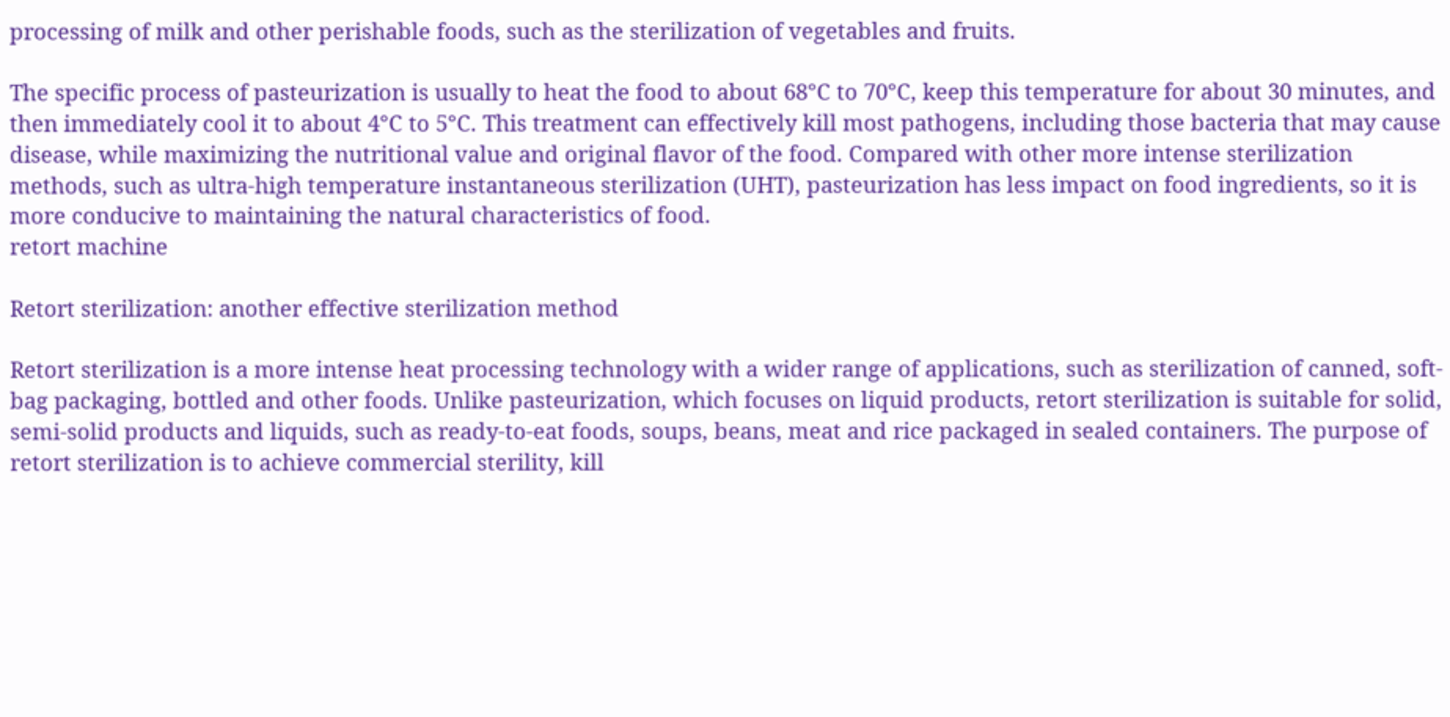processing of milk and other perishable foods, such as the sterilization of vegetables and fruits.

The specific process of pasteurization is usually to heat the food to about 68°C to 70°C, keep this temperature for about 30 minutes, and then immediately cool it to about 4°C to 5°C. This treatment can effectively kill most pathogens, including those bacteria that may cause disease, while maximizing the nutritional value and original flavor of the food. Compared with other more intense sterilization methods, such as ultra-high temperature instantaneous sterilization (UHT), pasteurization has less impact on food ingredients, so it is more conducive to maintaining the natural characteristics of food.
retort machine

Retort sterilization: another effective sterilization method

Retort sterilization is a more intense heat processing technology with a wider range of applications, such as sterilization of canned, soft-bag packaging, bottled and other foods. Unlike pasteurization, which focuses on liquid products, retort sterilization is suitable for solid, semi-solid products and liquids, such as ready-to-eat foods, soups, beans, meat and rice packaged in sealed containers. The purpose of retort sterilization is to achieve commercial sterility, kill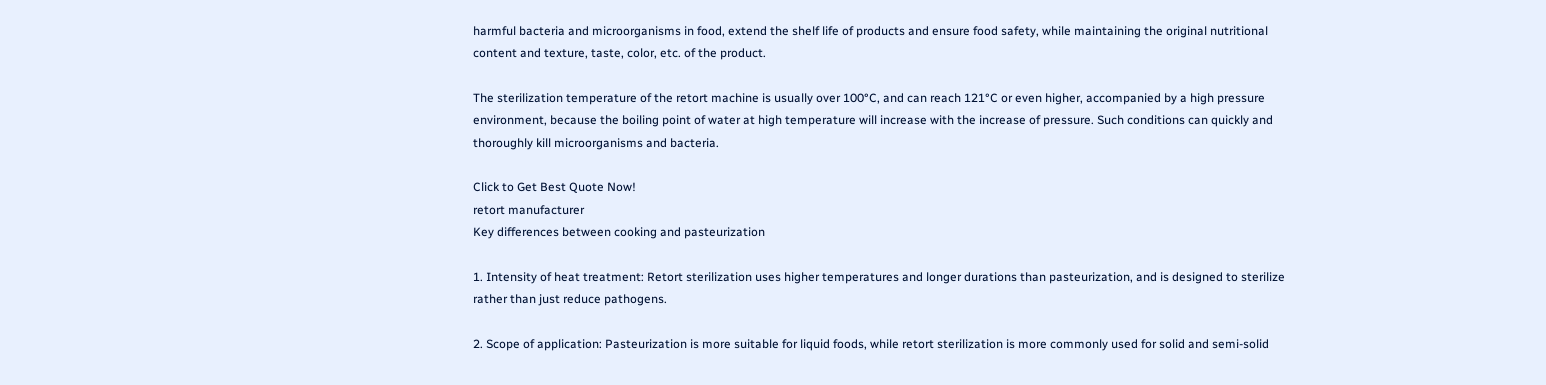harmful bacteria and microorganisms in food, extend the shelf life of products and ensure food safety, while maintaining the original nutritional content and texture, taste, color, etc. of the product.

The sterilization temperature of the retort machine is usually over 100°C, and can reach 121°C or even higher, accompanied by a high pressure environment, because the boiling point of water at high temperature will increase with the increase of pressure. Such conditions can quickly and thoroughly kill microorganisms and bacteria.

Click to Get Best Quote Now!
retort manufacturer
Key differences between cooking and pasteurization

1. Intensity of heat treatment: Retort sterilization uses higher temperatures and longer durations than pasteurization, and is designed to sterilize rather than just reduce pathogens.

2. Scope of application: Pasteurization is more suitable for liquid foods, while retort sterilization is more commonly used for solid and semi-solid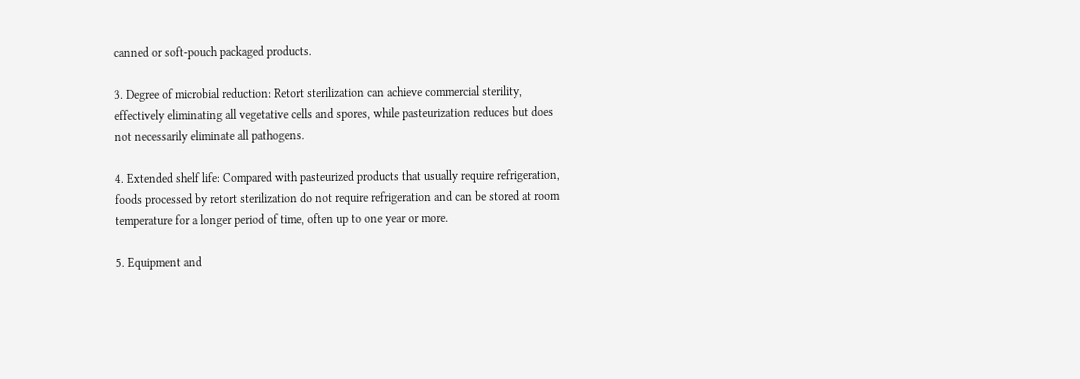canned or soft-pouch packaged products.

3. Degree of microbial reduction: Retort sterilization can achieve commercial sterility, effectively eliminating all vegetative cells and spores, while pasteurization reduces but does not necessarily eliminate all pathogens.

4. Extended shelf life: Compared with pasteurized products that usually require refrigeration, foods processed by retort sterilization do not require refrigeration and can be stored at room temperature for a longer period of time, often up to one year or more.

5. Equipment and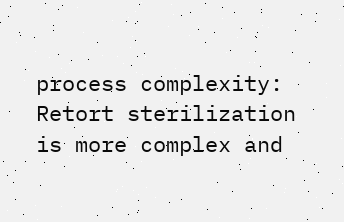process complexity: Retort sterilization is more complex and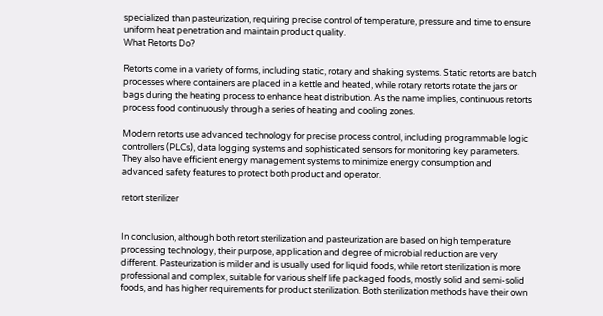specialized than pasteurization, requiring precise control of temperature, pressure and time to ensure uniform heat penetration and maintain product quality.
What Retorts Do?

Retorts come in a variety of forms, including static, rotary and shaking systems. Static retorts are batch processes where containers are placed in a kettle and heated, while rotary retorts rotate the jars or bags during the heating process to enhance heat distribution. As the name implies, continuous retorts process food continuously through a series of heating and cooling zones.

Modern retorts use advanced technology for precise process control, including programmable logic controllers (PLCs), data logging systems and sophisticated sensors for monitoring key parameters. They also have efficient energy management systems to minimize energy consumption and advanced safety features to protect both product and operator.

retort sterilizer


In conclusion, although both retort sterilization and pasteurization are based on high temperature processing technology, their purpose, application and degree of microbial reduction are very different. Pasteurization is milder and is usually used for liquid foods, while retort sterilization is more professional and complex, suitable for various shelf life packaged foods, mostly solid and semi-solid foods, and has higher requirements for product sterilization. Both sterilization methods have their own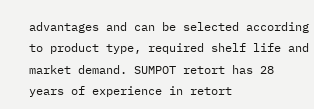advantages and can be selected according to product type, required shelf life and market demand. SUMPOT retort has 28 years of experience in retort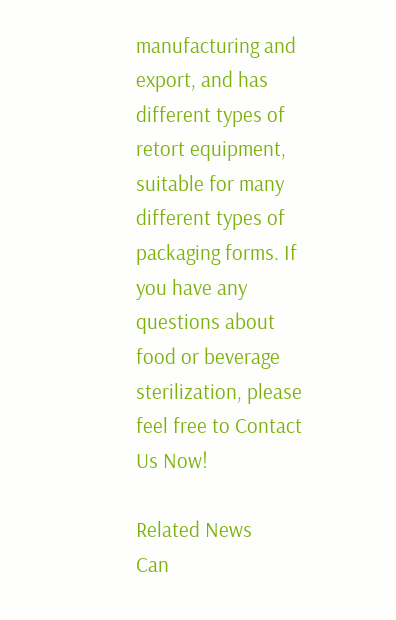manufacturing and export, and has different types of retort equipment, suitable for many different types of packaging forms. If you have any questions about food or beverage sterilization, please feel free to Contact Us Now!

Related News
Can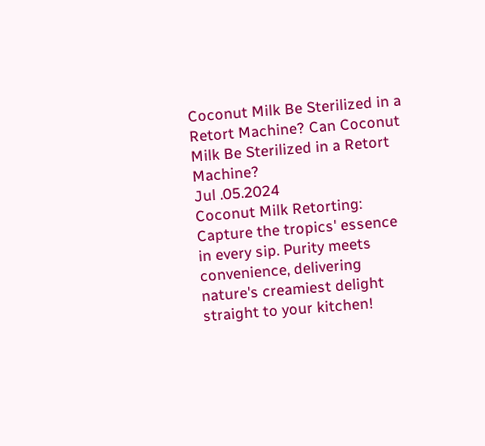Coconut Milk Be Sterilized in a Retort Machine? Can Coconut Milk Be Sterilized in a Retort Machine?
Jul .05.2024
Coconut Milk Retorting: Capture the tropics' essence in every sip. Purity meets convenience, delivering nature's creamiest delight straight to your kitchen!